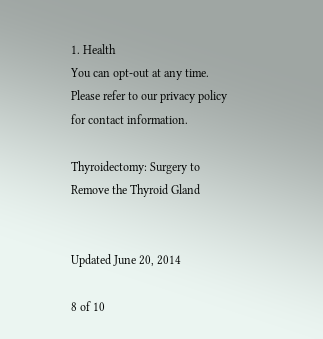1. Health
You can opt-out at any time. Please refer to our privacy policy for contact information.

Thyroidectomy: Surgery to Remove the Thyroid Gland


Updated June 20, 2014

8 of 10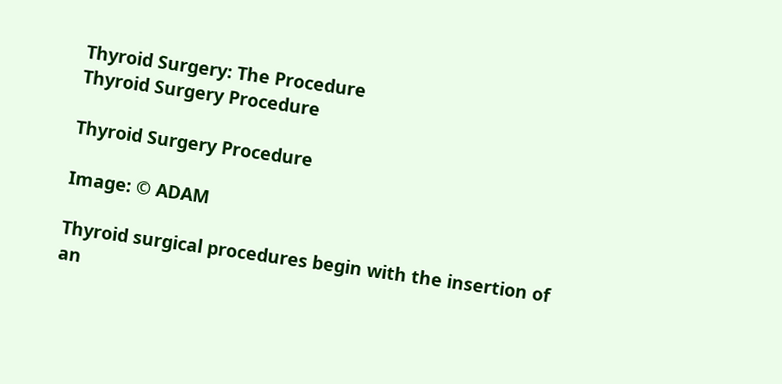Thyroid Surgery: The Procedure
Thyroid Surgery Procedure

Thyroid Surgery Procedure

Image: © ADAM

Thyroid surgical procedures begin with the insertion of an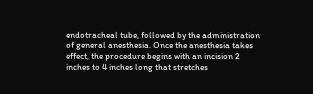endotracheal tube, followed by the administration of general anesthesia. Once the anesthesia takes effect, the procedure begins with an incision 2 inches to 4 inches long that stretches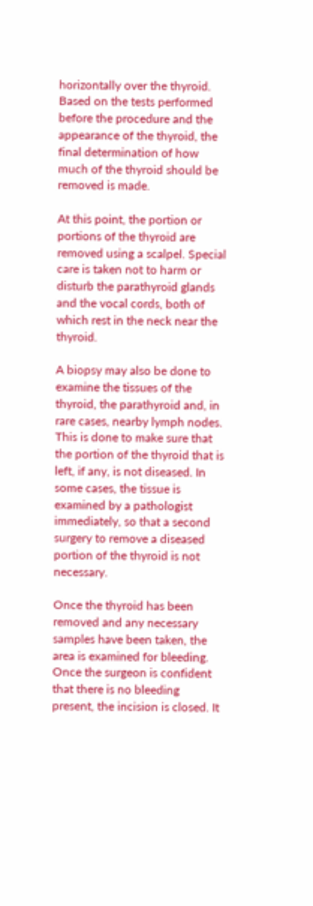horizontally over the thyroid. Based on the tests performed before the procedure and the appearance of the thyroid, the final determination of how much of the thyroid should be removed is made.

At this point, the portion or portions of the thyroid are removed using a scalpel. Special care is taken not to harm or disturb the parathyroid glands and the vocal cords, both of which rest in the neck near the thyroid.

A biopsy may also be done to examine the tissues of the thyroid, the parathyroid and, in rare cases, nearby lymph nodes. This is done to make sure that the portion of the thyroid that is left, if any, is not diseased. In some cases, the tissue is examined by a pathologist immediately, so that a second surgery to remove a diseased portion of the thyroid is not necessary.

Once the thyroid has been removed and any necessary samples have been taken, the area is examined for bleeding. Once the surgeon is confident that there is no bleeding present, the incision is closed. It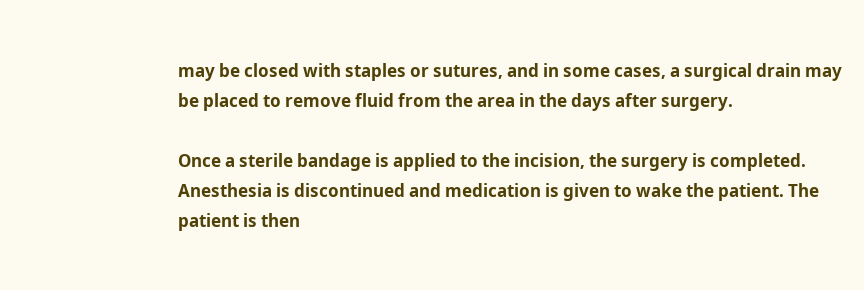may be closed with staples or sutures, and in some cases, a surgical drain may be placed to remove fluid from the area in the days after surgery.

Once a sterile bandage is applied to the incision, the surgery is completed. Anesthesia is discontinued and medication is given to wake the patient. The patient is then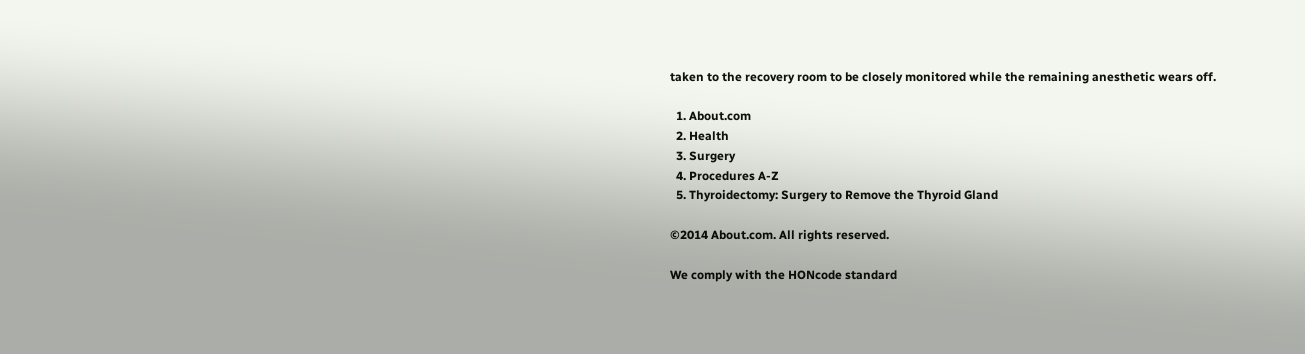taken to the recovery room to be closely monitored while the remaining anesthetic wears off.

  1. About.com
  2. Health
  3. Surgery
  4. Procedures A-Z
  5. Thyroidectomy: Surgery to Remove the Thyroid Gland

©2014 About.com. All rights reserved.

We comply with the HONcode standard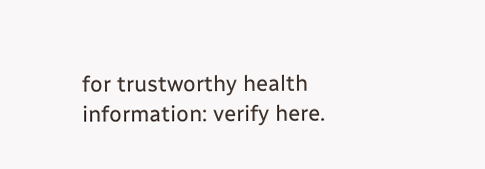for trustworthy health
information: verify here.